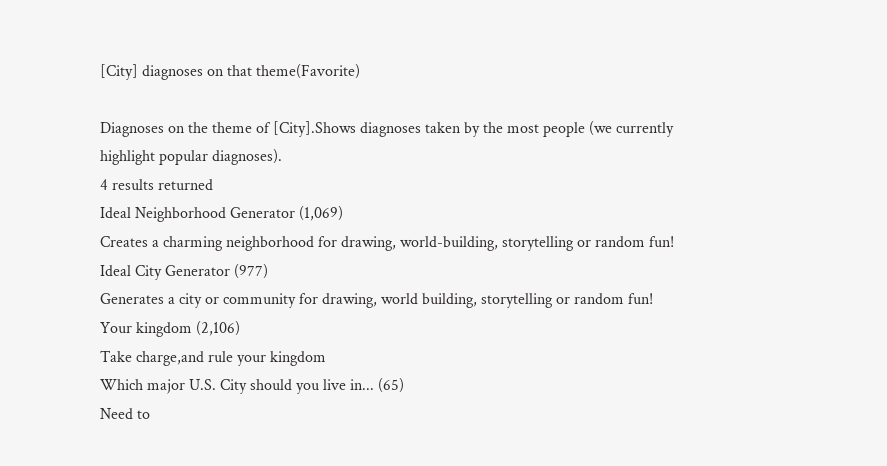[City] diagnoses on that theme(Favorite)

Diagnoses on the theme of [City].Shows diagnoses taken by the most people (we currently highlight popular diagnoses).
4 results returned
Ideal Neighborhood Generator (1,069)
Creates a charming neighborhood for drawing, world-building, storytelling or random fun!
Ideal City Generator (977)
Generates a city or community for drawing, world building, storytelling or random fun!
Your kingdom (2,106)
Take charge,and rule your kingdom
Which major U.S. City should you live in... (65)
Need to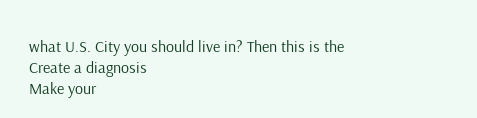what U.S. City you should live in? Then this is the
Create a diagnosis
Make your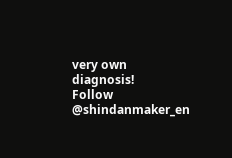very own diagnosis!
Follow @shindanmaker_en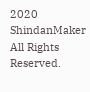2020 ShindanMaker All Rights Reserved.